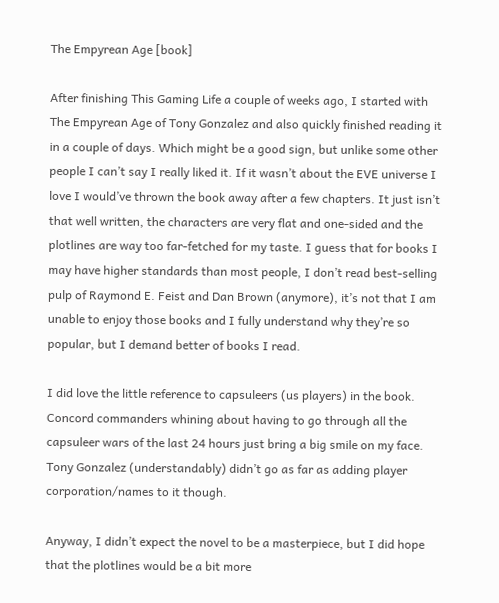The Empyrean Age [book]

After finishing This Gaming Life a couple of weeks ago, I started with The Empyrean Age of Tony Gonzalez and also quickly finished reading it in a couple of days. Which might be a good sign, but unlike some other people I can’t say I really liked it. If it wasn’t about the EVE universe I love I would’ve thrown the book away after a few chapters. It just isn’t that well written, the characters are very flat and one-sided and the plotlines are way too far-fetched for my taste. I guess that for books I may have higher standards than most people, I don’t read best-selling pulp of Raymond E. Feist and Dan Brown (anymore), it’s not that I am unable to enjoy those books and I fully understand why they’re so popular, but I demand better of books I read.

I did love the little reference to capsuleers (us players) in the book. Concord commanders whining about having to go through all the capsuleer wars of the last 24 hours just bring a big smile on my face. Tony Gonzalez (understandably) didn’t go as far as adding player corporation/names to it though.

Anyway, I didn’t expect the novel to be a masterpiece, but I did hope that the plotlines would be a bit more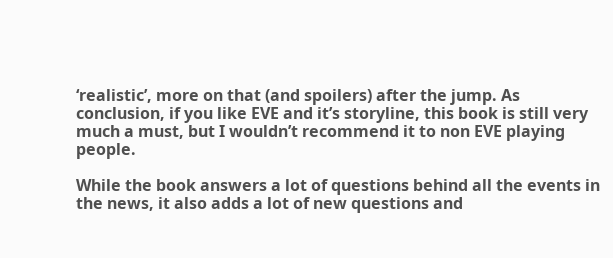‘realistic’, more on that (and spoilers) after the jump. As conclusion, if you like EVE and it’s storyline, this book is still very much a must, but I wouldn’t recommend it to non EVE playing people.

While the book answers a lot of questions behind all the events in the news, it also adds a lot of new questions and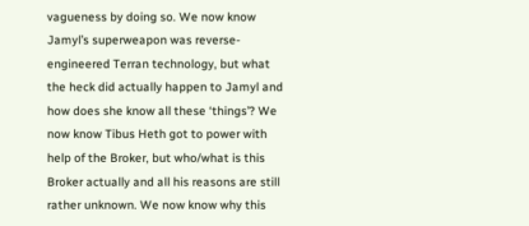vagueness by doing so. We now know Jamyl’s superweapon was reverse-engineered Terran technology, but what the heck did actually happen to Jamyl and how does she know all these ‘things’? We now know Tibus Heth got to power with help of the Broker, but who/what is this Broker actually and all his reasons are still rather unknown. We now know why this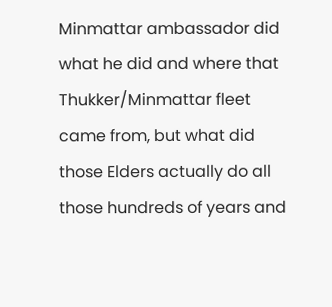Minmattar ambassador did what he did and where that Thukker/Minmattar fleet came from, but what did those Elders actually do all those hundreds of years and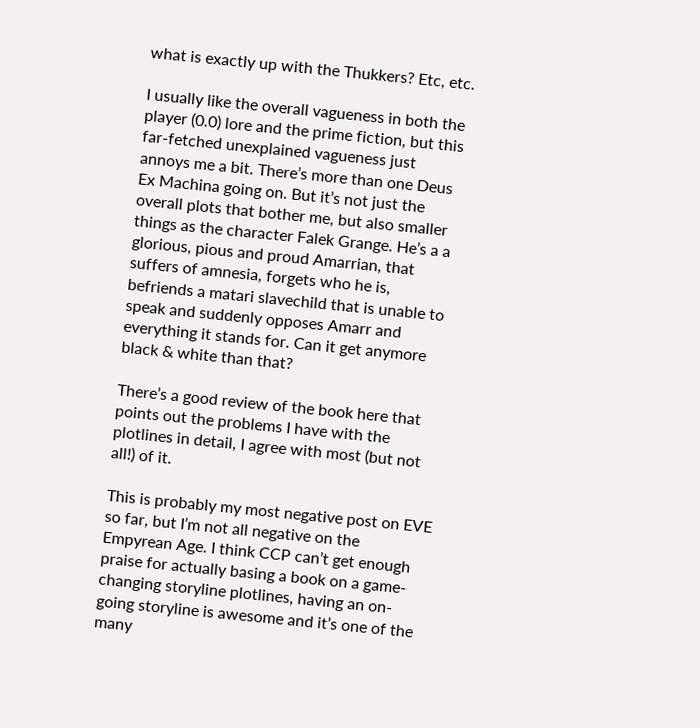what is exactly up with the Thukkers? Etc, etc.

I usually like the overall vagueness in both the player (0.0) lore and the prime fiction, but this far-fetched unexplained vagueness just annoys me a bit. There’s more than one Deus Ex Machina going on. But it’s not just the overall plots that bother me, but also smaller things as the character Falek Grange. He’s a a glorious, pious and proud Amarrian, that suffers of amnesia, forgets who he is, befriends a matari slavechild that is unable to speak and suddenly opposes Amarr and everything it stands for. Can it get anymore black & white than that?

There’s a good review of the book here that points out the problems I have with the plotlines in detail, I agree with most (but not all!) of it.

This is probably my most negative post on EVE so far, but I’m not all negative on the Empyrean Age. I think CCP can’t get enough praise for actually basing a book on a game-changing storyline plotlines, having an on-going storyline is awesome and it’s one of the many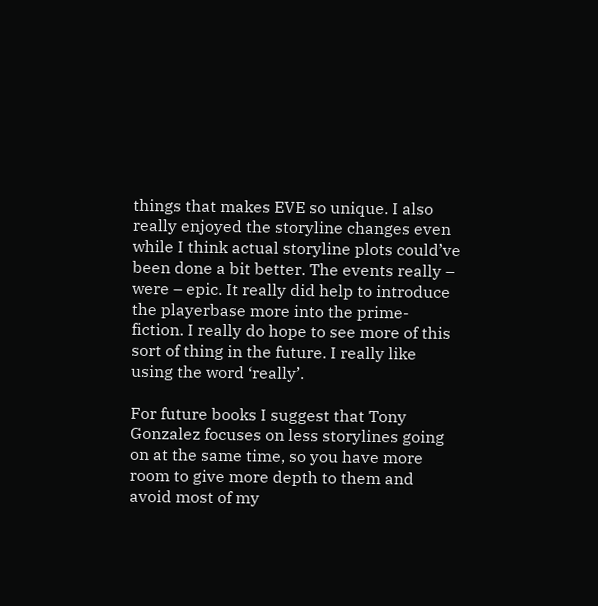things that makes EVE so unique. I also really enjoyed the storyline changes even while I think actual storyline plots could’ve been done a bit better. The events really – were – epic. It really did help to introduce the playerbase more into the prime-fiction. I really do hope to see more of this sort of thing in the future. I really like using the word ‘really’.

For future books I suggest that Tony Gonzalez focuses on less storylines going on at the same time, so you have more room to give more depth to them and avoid most of my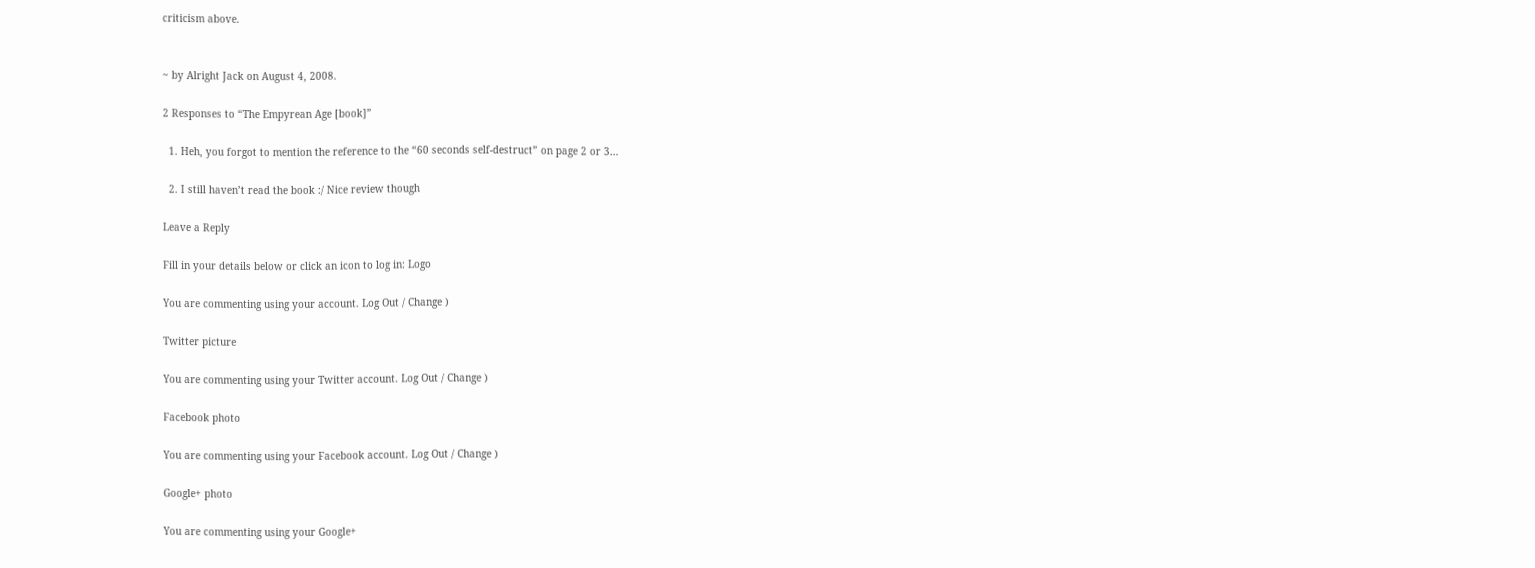criticism above.


~ by Alright Jack on August 4, 2008.

2 Responses to “The Empyrean Age [book]”

  1. Heh, you forgot to mention the reference to the “60 seconds self-destruct” on page 2 or 3…

  2. I still haven’t read the book :/ Nice review though

Leave a Reply

Fill in your details below or click an icon to log in: Logo

You are commenting using your account. Log Out / Change )

Twitter picture

You are commenting using your Twitter account. Log Out / Change )

Facebook photo

You are commenting using your Facebook account. Log Out / Change )

Google+ photo

You are commenting using your Google+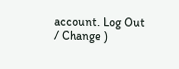account. Log Out / Change )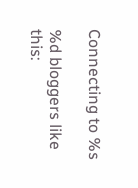Connecting to %s

%d bloggers like this: